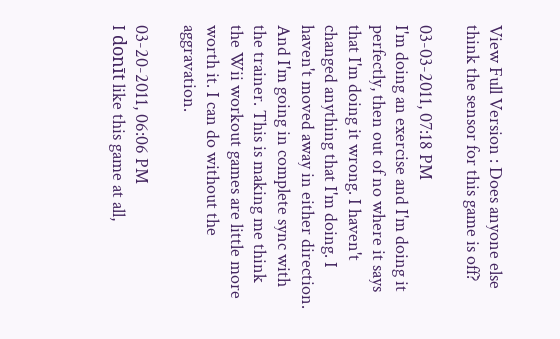View Full Version : Does anyone else think the sensor for this game is off?

03-03-2011, 07:18 PM
I'm doing an exercise and I'm doing it perfectly, then out of no where it says that I'm doing it wrong. I haven't changed anything that I'm doing. I haven't moved away in either direction. And I'm going in complete sync with the trainer. This is making me think the Wii workout games are little more worth it. I can do without the aggravation.

03-20-2011, 06:06 PM
I donīt like this game at all,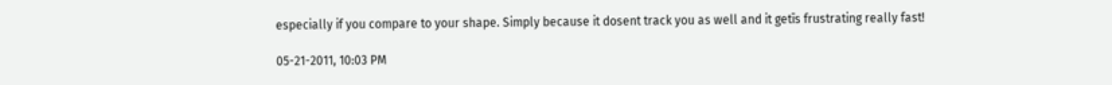especially if you compare to your shape. Simply because it dosent track you as well and it getīs frustrating really fast!

05-21-2011, 10:03 PM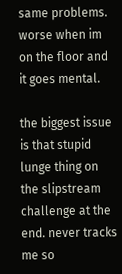same problems. worse when im on the floor and it goes mental.

the biggest issue is that stupid lunge thing on the slipstream challenge at the end. never tracks me so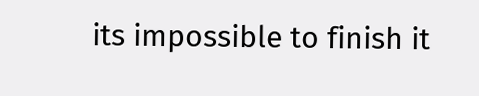its impossible to finish it